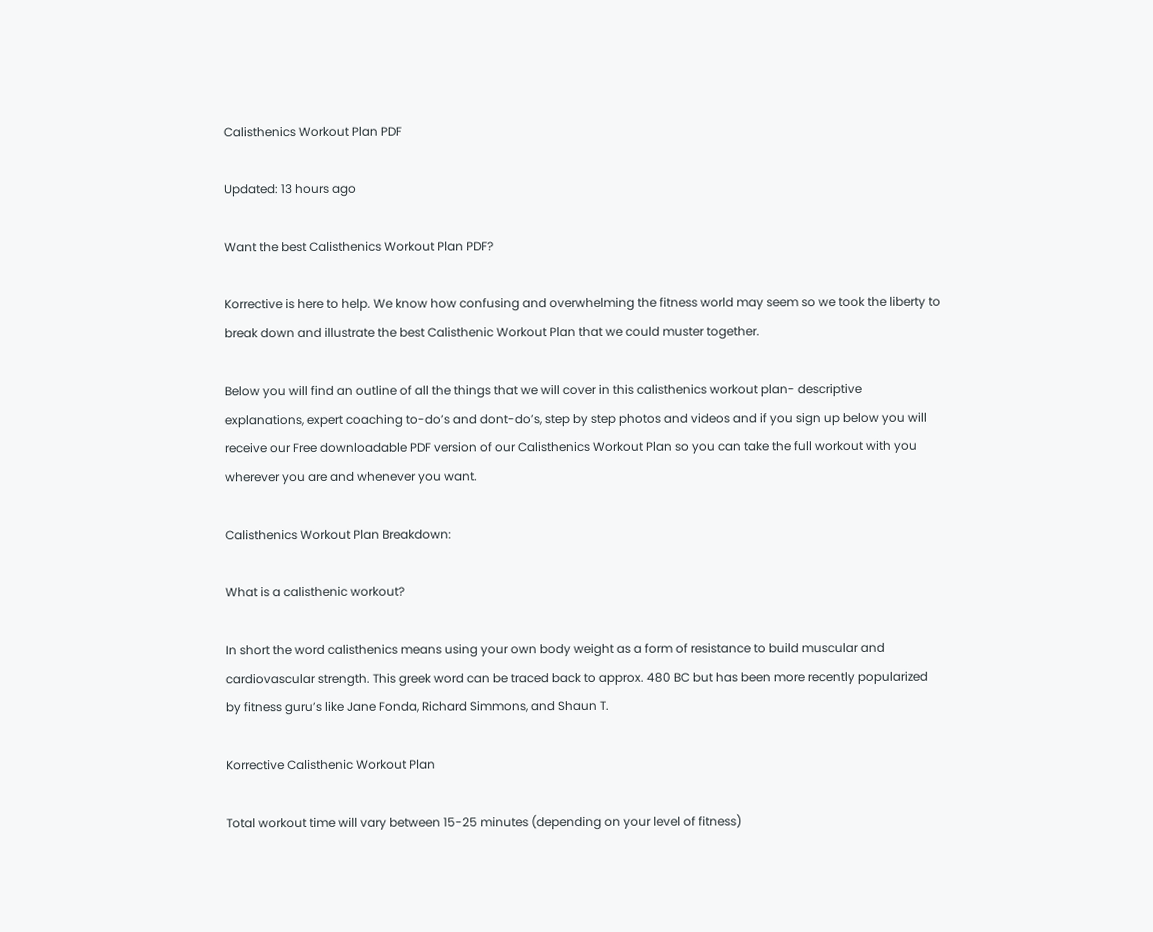Calisthenics Workout Plan PDF

Updated: 13 hours ago

Want the best Calisthenics Workout Plan PDF?

Korrective is here to help. We know how confusing and overwhelming the fitness world may seem so we took the liberty to break down and illustrate the best Calisthenic Workout Plan that we could muster together.

Below you will find an outline of all the things that we will cover in this calisthenics workout plan- descriptive explanations, expert coaching to-do’s and dont-do’s, step by step photos and videos and if you sign up below you will receive our Free downloadable PDF version of our Calisthenics Workout Plan so you can take the full workout with you wherever you are and whenever you want.

Calisthenics Workout Plan Breakdown:

What is a calisthenic workout?

In short the word calisthenics means using your own body weight as a form of resistance to build muscular and cardiovascular strength. This greek word can be traced back to approx. 480 BC but has been more recently popularized by fitness guru’s like Jane Fonda, Richard Simmons, and Shaun T.

Korrective Calisthenic Workout Plan

Total workout time will vary between 15-25 minutes (depending on your level of fitness)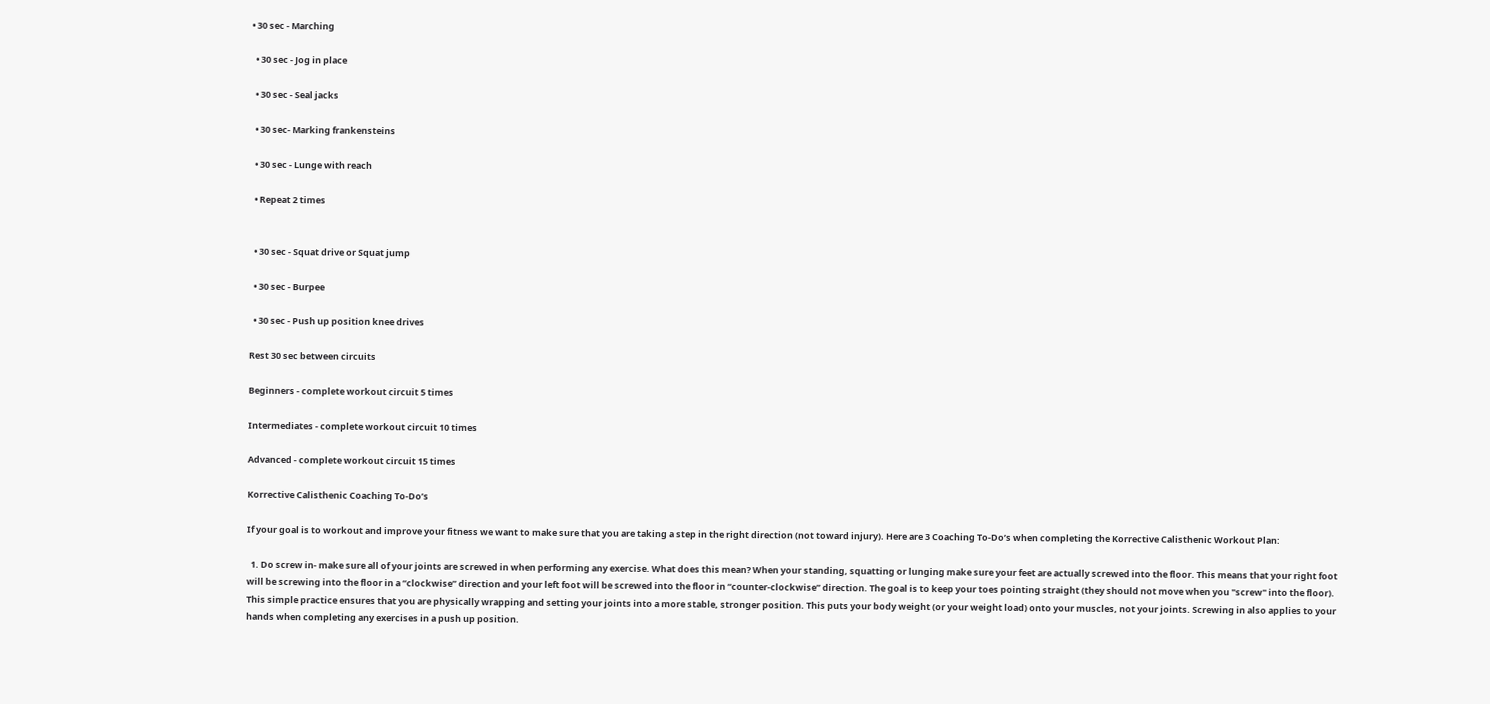• 30 sec - Marching

  • 30 sec - Jog in place

  • 30 sec - Seal jacks

  • 30 sec- Marking frankensteins

  • 30 sec - Lunge with reach

  • Repeat 2 times


  • 30 sec - Squat drive or Squat jump

  • 30 sec - Burpee

  • 30 sec - Push up position knee drives

Rest 30 sec between circuits

Beginners - complete workout circuit 5 times

Intermediates - complete workout circuit 10 times

Advanced - complete workout circuit 15 times

Korrective Calisthenic Coaching To-Do’s

If your goal is to workout and improve your fitness we want to make sure that you are taking a step in the right direction (not toward injury). Here are 3 Coaching To-Do’s when completing the Korrective Calisthenic Workout Plan:

  1. Do screw in- make sure all of your joints are screwed in when performing any exercise. What does this mean? When your standing, squatting or lunging make sure your feet are actually screwed into the floor. This means that your right foot will be screwing into the floor in a “clockwise” direction and your left foot will be screwed into the floor in “counter-clockwise” direction. The goal is to keep your toes pointing straight (they should not move when you "screw" into the floor). This simple practice ensures that you are physically wrapping and setting your joints into a more stable, stronger position. This puts your body weight (or your weight load) onto your muscles, not your joints. Screwing in also applies to your hands when completing any exercises in a push up position.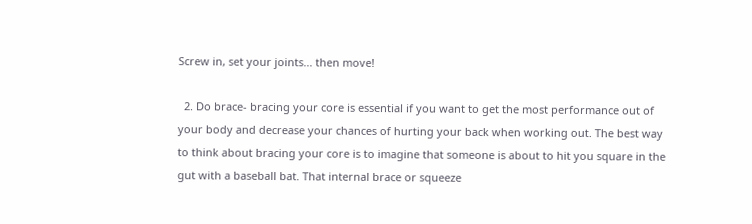Screw in, set your joints... then move!

  2. Do brace- bracing your core is essential if you want to get the most performance out of your body and decrease your chances of hurting your back when working out. The best way to think about bracing your core is to imagine that someone is about to hit you square in the gut with a baseball bat. That internal brace or squeeze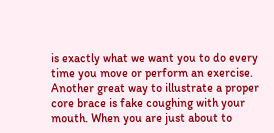is exactly what we want you to do every time you move or perform an exercise. Another great way to illustrate a proper core brace is fake coughing with your mouth. When you are just about to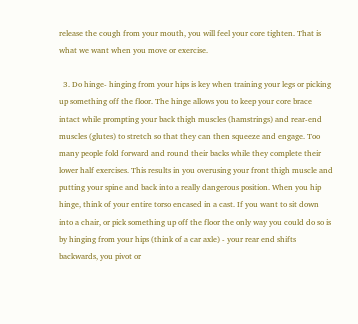release the cough from your mouth, you will feel your core tighten. That is what we want when you move or exercise.

  3. Do hinge- hinging from your hips is key when training your legs or picking up something off the floor. The hinge allows you to keep your core brace intact while prompting your back thigh muscles (hamstrings) and rear-end muscles (glutes) to stretch so that they can then squeeze and engage. Too many people fold forward and round their backs while they complete their lower half exercises. This results in you overusing your front thigh muscle and putting your spine and back into a really dangerous position. When you hip hinge, think of your entire torso encased in a cast. If you want to sit down into a chair, or pick something up off the floor the only way you could do so is by hinging from your hips (think of a car axle) - your rear end shifts backwards, you pivot or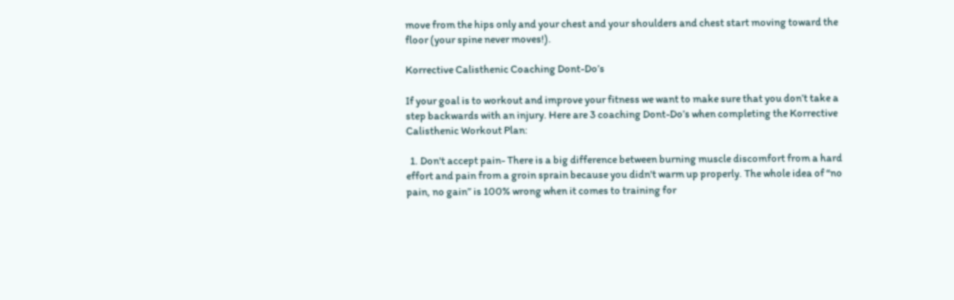move from the hips only and your chest and your shoulders and chest start moving toward the floor (your spine never moves!).

Korrective Calisthenic Coaching Dont-Do’s

If your goal is to workout and improve your fitness we want to make sure that you don’t take a step backwards with an injury. Here are 3 coaching Dont-Do’s when completing the Korrective Calisthenic Workout Plan:

  1. Don't accept pain- There is a big difference between burning muscle discomfort from a hard effort and pain from a groin sprain because you didn't warm up properly. The whole idea of “no pain, no gain” is 100% wrong when it comes to training for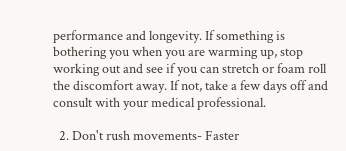performance and longevity. If something is bothering you when you are warming up, stop working out and see if you can stretch or foam roll the discomfort away. If not, take a few days off and consult with your medical professional.

  2. Don't rush movements- Faster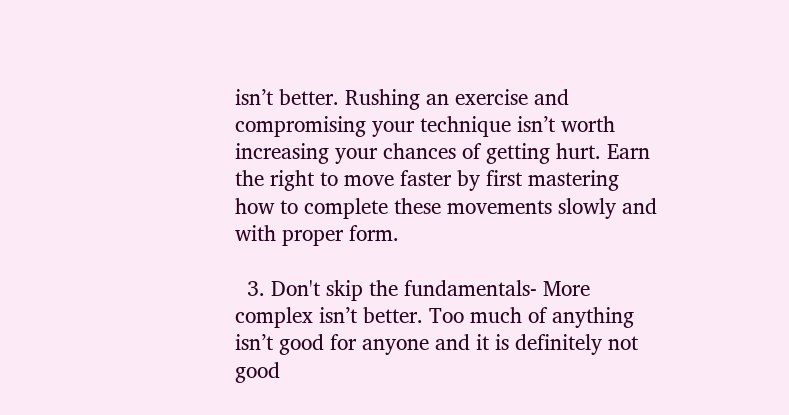isn’t better. Rushing an exercise and compromising your technique isn’t worth increasing your chances of getting hurt. Earn the right to move faster by first mastering how to complete these movements slowly and with proper form.

  3. Don't skip the fundamentals- More complex isn’t better. Too much of anything isn’t good for anyone and it is definitely not good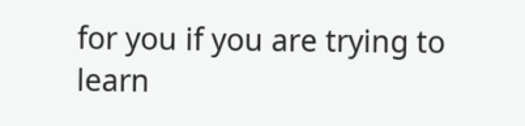for you if you are trying to learn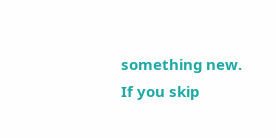something new. If you skip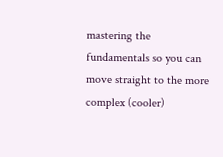mastering the fundamentals so you can move straight to the more complex (cooler)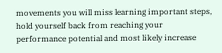movements you will miss learning important steps, hold yourself back from reaching your performance potential and most likely increase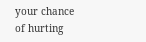your chance of hurting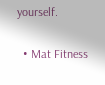yourself.

  • Mat Fitness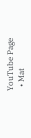YouTube Page
  • Mat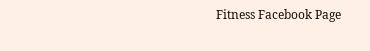Fitness Facebook Page